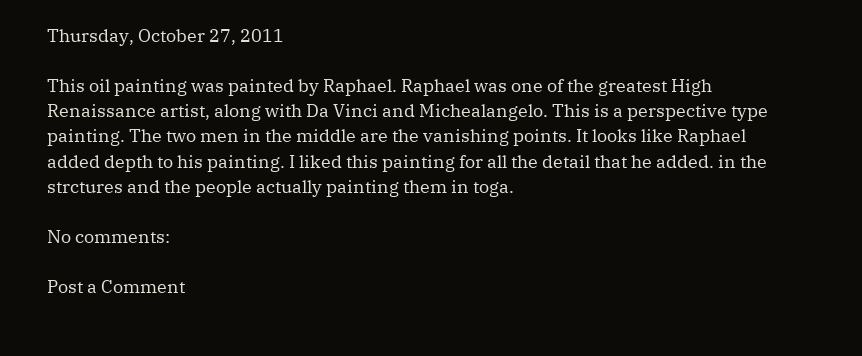Thursday, October 27, 2011

This oil painting was painted by Raphael. Raphael was one of the greatest High Renaissance artist, along with Da Vinci and Michealangelo. This is a perspective type painting. The two men in the middle are the vanishing points. It looks like Raphael added depth to his painting. I liked this painting for all the detail that he added. in the strctures and the people actually painting them in toga.

No comments:

Post a Comment